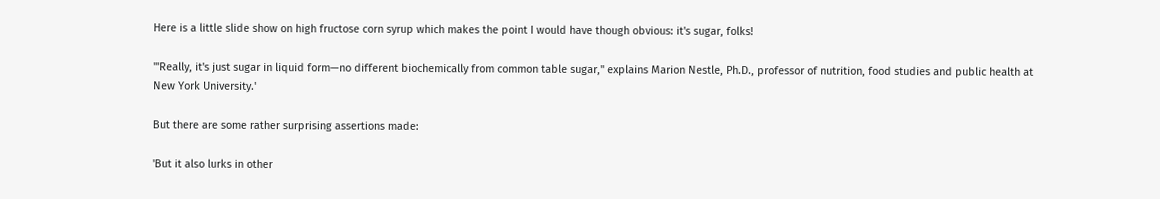Here is a little slide show on high fructose corn syrup which makes the point I would have though obvious: it's sugar, folks!

'"Really, it's just sugar in liquid form—no different biochemically from common table sugar," explains Marion Nestle, Ph.D., professor of nutrition, food studies and public health at New York University.'

But there are some rather surprising assertions made:

'But it also lurks in other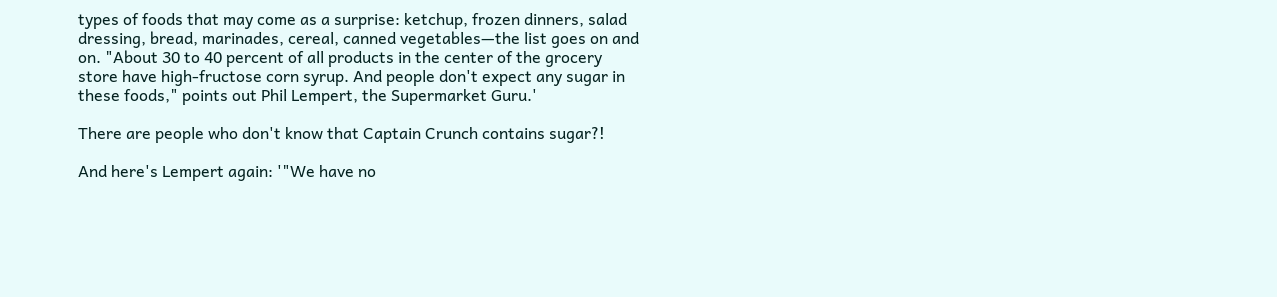types of foods that may come as a surprise: ketchup, frozen dinners, salad dressing, bread, marinades, cereal, canned vegetables—the list goes on and on. "About 30 to 40 percent of all products in the center of the grocery store have high-fructose corn syrup. And people don't expect any sugar in these foods," points out Phil Lempert, the Supermarket Guru.'

There are people who don't know that Captain Crunch contains sugar?!

And here's Lempert again: '"We have no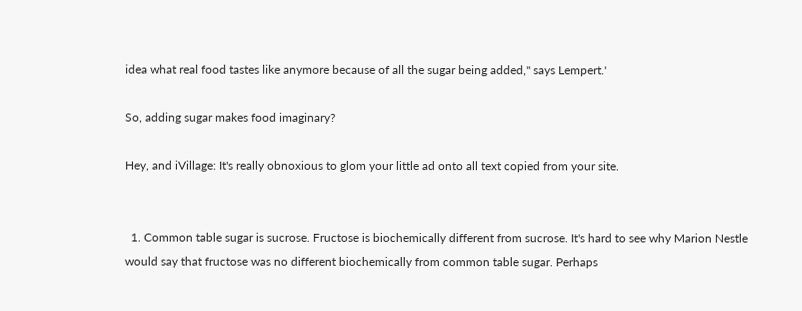idea what real food tastes like anymore because of all the sugar being added," says Lempert.'

So, adding sugar makes food imaginary?

Hey, and iVillage: It's really obnoxious to glom your little ad onto all text copied from your site.


  1. Common table sugar is sucrose. Fructose is biochemically different from sucrose. It's hard to see why Marion Nestle would say that fructose was no different biochemically from common table sugar. Perhaps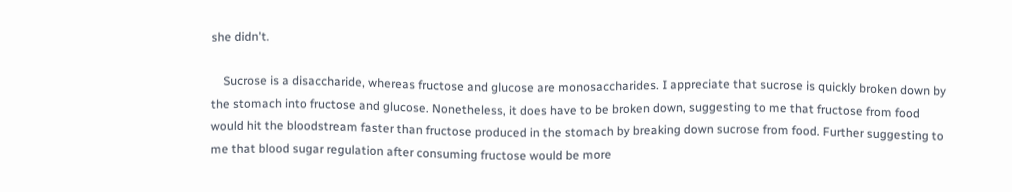she didn't.

    Sucrose is a disaccharide, whereas fructose and glucose are monosaccharides. I appreciate that sucrose is quickly broken down by the stomach into fructose and glucose. Nonetheless, it does have to be broken down, suggesting to me that fructose from food would hit the bloodstream faster than fructose produced in the stomach by breaking down sucrose from food. Further suggesting to me that blood sugar regulation after consuming fructose would be more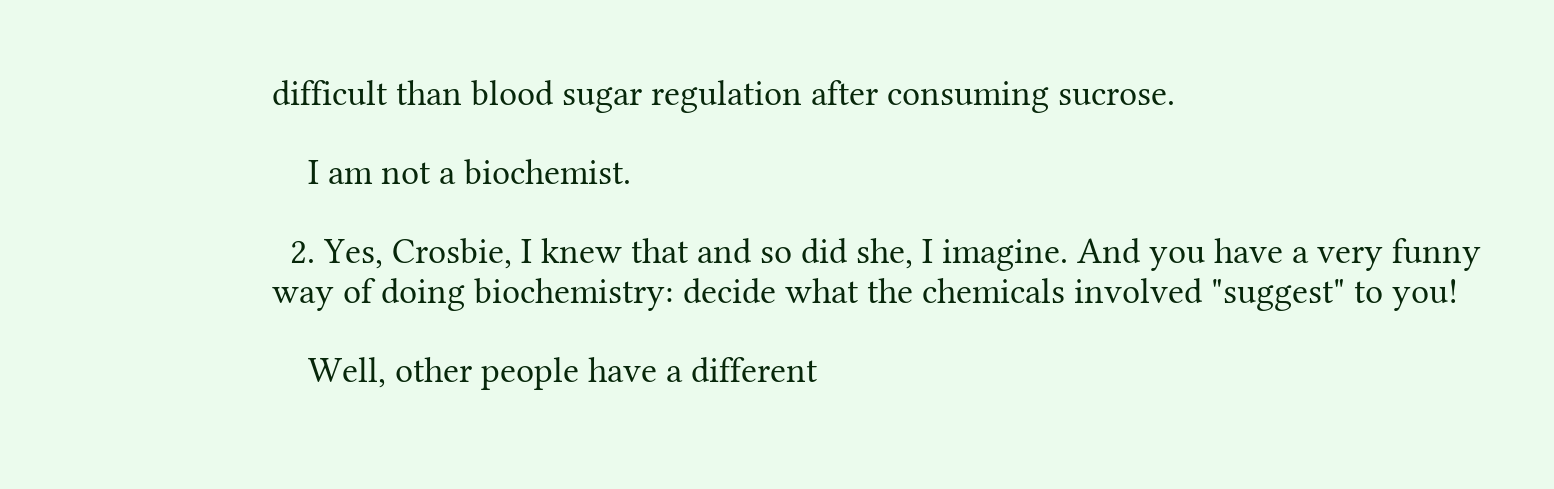difficult than blood sugar regulation after consuming sucrose.

    I am not a biochemist.

  2. Yes, Crosbie, I knew that and so did she, I imagine. And you have a very funny way of doing biochemistry: decide what the chemicals involved "suggest" to you!

    Well, other people have a different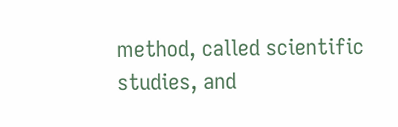method, called scientific studies, and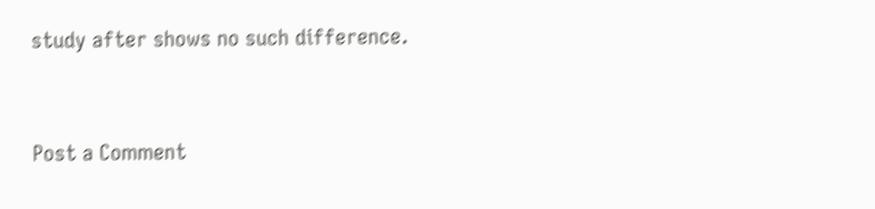study after shows no such difference.


Post a Comment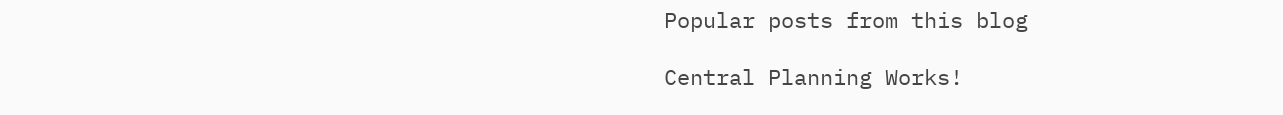Popular posts from this blog

Central Planning Works!